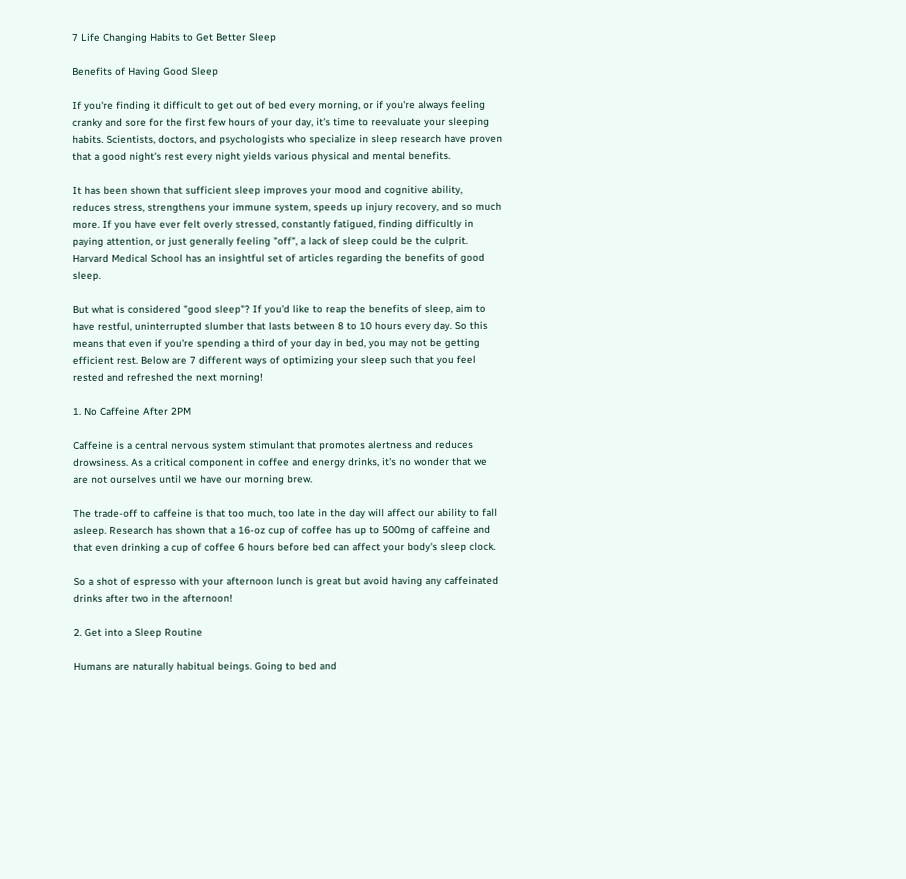7 Life Changing Habits to Get Better Sleep

Benefits of Having Good Sleep

If you're finding it difficult to get out of bed every morning, or if you're always feeling cranky and sore for the first few hours of your day, it's time to reevaluate your sleeping habits. Scientists, doctors, and psychologists who specialize in sleep research have proven that a good night's rest every night yields various physical and mental benefits.

It has been shown that sufficient sleep improves your mood and cognitive ability, reduces stress, strengthens your immune system, speeds up injury recovery, and so much more. If you have ever felt overly stressed, constantly fatigued, finding difficultly in paying attention, or just generally feeling "off", a lack of sleep could be the culprit. Harvard Medical School has an insightful set of articles regarding the benefits of good sleep.

But what is considered "good sleep"? If you'd like to reap the benefits of sleep, aim to have restful, uninterrupted slumber that lasts between 8 to 10 hours every day. So this means that even if you're spending a third of your day in bed, you may not be getting efficient rest. Below are 7 different ways of optimizing your sleep such that you feel rested and refreshed the next morning!

1. No Caffeine After 2PM

Caffeine is a central nervous system stimulant that promotes alertness and reduces drowsiness. As a critical component in coffee and energy drinks, it's no wonder that we are not ourselves until we have our morning brew.

The trade-off to caffeine is that too much, too late in the day will affect our ability to fall asleep. Research has shown that a 16-oz cup of coffee has up to 500mg of caffeine and that even drinking a cup of coffee 6 hours before bed can affect your body's sleep clock.

So a shot of espresso with your afternoon lunch is great but avoid having any caffeinated drinks after two in the afternoon!

2. Get into a Sleep Routine

Humans are naturally habitual beings. Going to bed and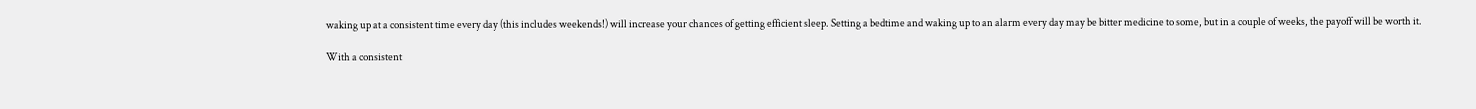waking up at a consistent time every day (this includes weekends!) will increase your chances of getting efficient sleep. Setting a bedtime and waking up to an alarm every day may be bitter medicine to some, but in a couple of weeks, the payoff will be worth it.

With a consistent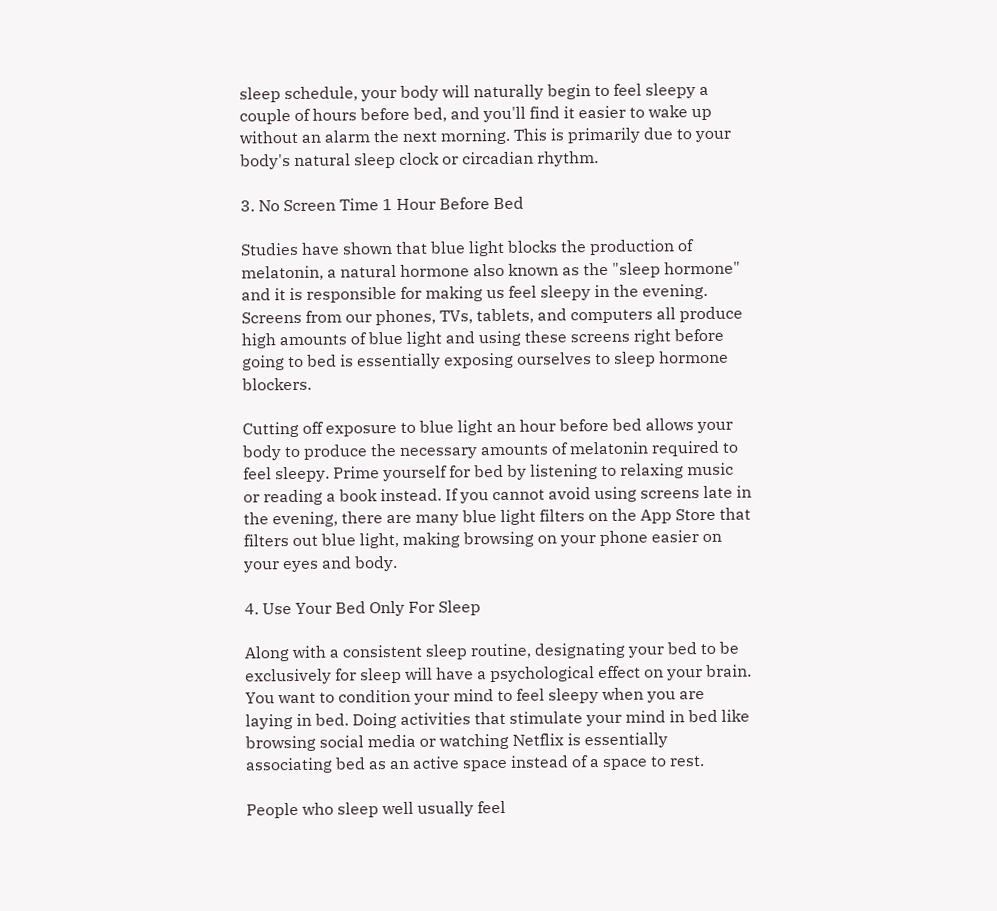sleep schedule, your body will naturally begin to feel sleepy a couple of hours before bed, and you'll find it easier to wake up without an alarm the next morning. This is primarily due to your body's natural sleep clock or circadian rhythm.

3. No Screen Time 1 Hour Before Bed

Studies have shown that blue light blocks the production of melatonin, a natural hormone also known as the "sleep hormone" and it is responsible for making us feel sleepy in the evening. Screens from our phones, TVs, tablets, and computers all produce high amounts of blue light and using these screens right before going to bed is essentially exposing ourselves to sleep hormone blockers.

Cutting off exposure to blue light an hour before bed allows your body to produce the necessary amounts of melatonin required to feel sleepy. Prime yourself for bed by listening to relaxing music or reading a book instead. If you cannot avoid using screens late in the evening, there are many blue light filters on the App Store that filters out blue light, making browsing on your phone easier on your eyes and body.

4. Use Your Bed Only For Sleep

Along with a consistent sleep routine, designating your bed to be exclusively for sleep will have a psychological effect on your brain. You want to condition your mind to feel sleepy when you are laying in bed. Doing activities that stimulate your mind in bed like browsing social media or watching Netflix is essentially associating bed as an active space instead of a space to rest.

People who sleep well usually feel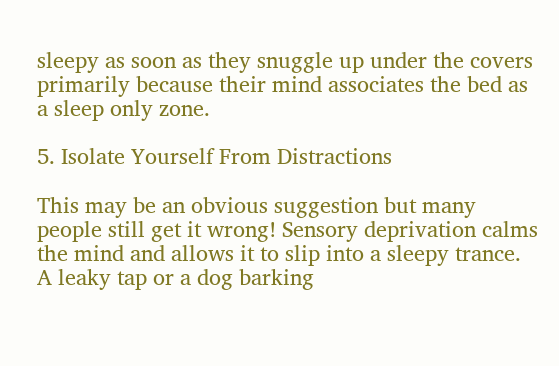sleepy as soon as they snuggle up under the covers primarily because their mind associates the bed as a sleep only zone.

5. Isolate Yourself From Distractions

This may be an obvious suggestion but many people still get it wrong! Sensory deprivation calms the mind and allows it to slip into a sleepy trance. A leaky tap or a dog barking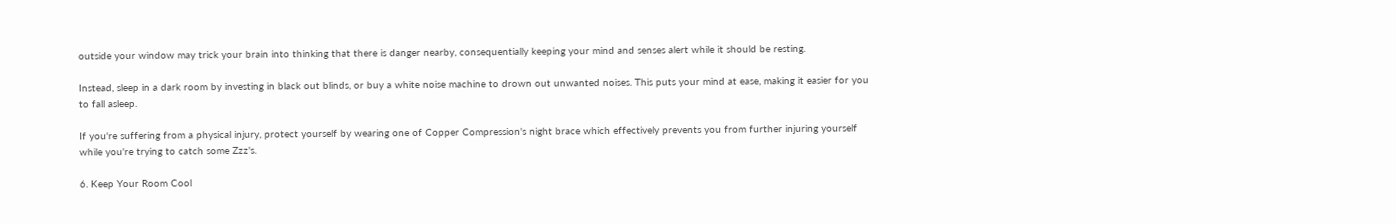outside your window may trick your brain into thinking that there is danger nearby, consequentially keeping your mind and senses alert while it should be resting.

Instead, sleep in a dark room by investing in black out blinds, or buy a white noise machine to drown out unwanted noises. This puts your mind at ease, making it easier for you to fall asleep.

If you're suffering from a physical injury, protect yourself by wearing one of Copper Compression's night brace which effectively prevents you from further injuring yourself while you're trying to catch some Zzz's.

6. Keep Your Room Cool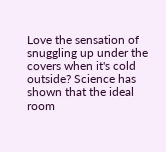Love the sensation of snuggling up under the covers when it's cold outside? Science has shown that the ideal room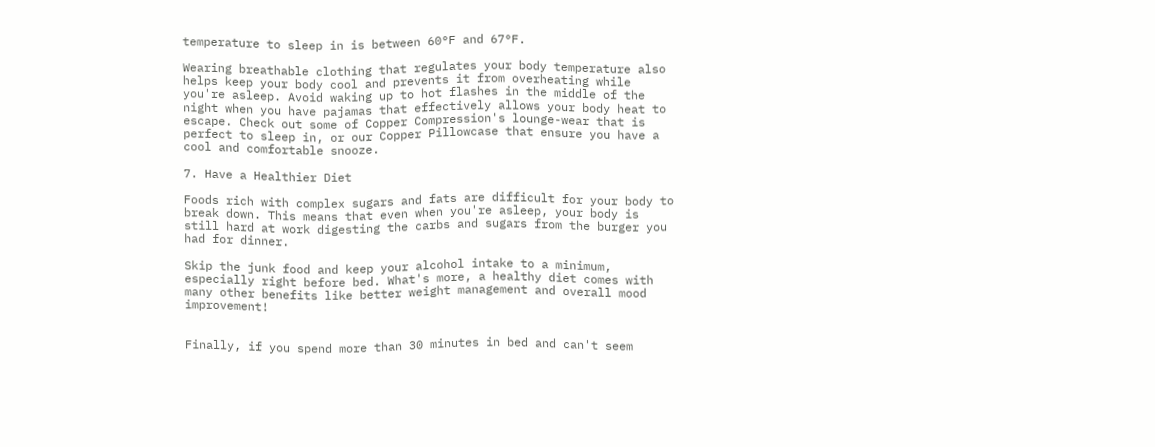temperature to sleep in is between 60°F and 67°F.

Wearing breathable clothing that regulates your body temperature also helps keep your body cool and prevents it from overheating while you're asleep. Avoid waking up to hot flashes in the middle of the night when you have pajamas that effectively allows your body heat to escape. Check out some of Copper Compression's lounge-wear that is perfect to sleep in, or our Copper Pillowcase that ensure you have a cool and comfortable snooze.

7. Have a Healthier Diet

Foods rich with complex sugars and fats are difficult for your body to break down. This means that even when you're asleep, your body is still hard at work digesting the carbs and sugars from the burger you had for dinner.

Skip the junk food and keep your alcohol intake to a minimum, especially right before bed. What's more, a healthy diet comes with many other benefits like better weight management and overall mood improvement!


Finally, if you spend more than 30 minutes in bed and can't seem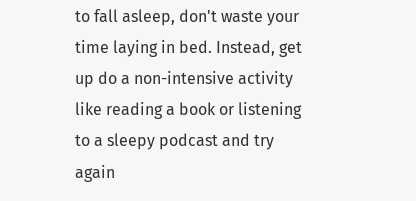to fall asleep, don't waste your time laying in bed. Instead, get up do a non-intensive activity like reading a book or listening to a sleepy podcast and try again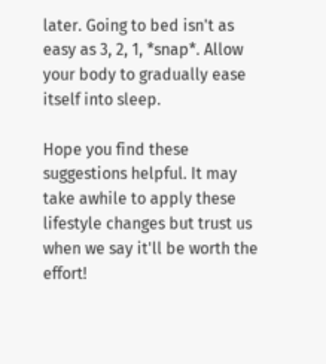later. Going to bed isn't as easy as 3, 2, 1, *snap*. Allow your body to gradually ease itself into sleep.

Hope you find these suggestions helpful. It may take awhile to apply these lifestyle changes but trust us when we say it'll be worth the effort!